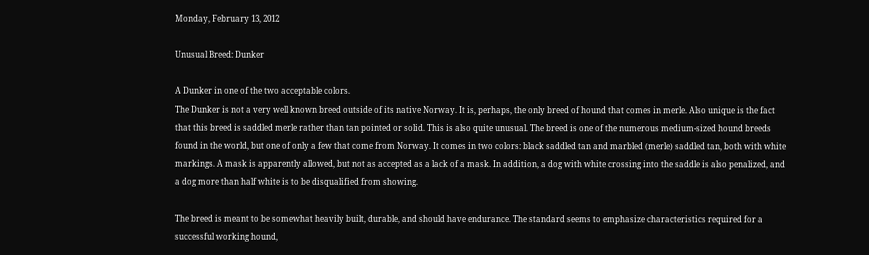Monday, February 13, 2012

Unusual Breed: Dunker

A Dunker in one of the two acceptable colors.
The Dunker is not a very well known breed outside of its native Norway. It is, perhaps, the only breed of hound that comes in merle. Also unique is the fact that this breed is saddled merle rather than tan pointed or solid. This is also quite unusual. The breed is one of the numerous medium-sized hound breeds found in the world, but one of only a few that come from Norway. It comes in two colors: black saddled tan and marbled (merle) saddled tan, both with white markings. A mask is apparently allowed, but not as accepted as a lack of a mask. In addition, a dog with white crossing into the saddle is also penalized, and a dog more than half white is to be disqualified from showing.

The breed is meant to be somewhat heavily built, durable, and should have endurance. The standard seems to emphasize characteristics required for a successful working hound,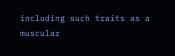including such traits as a muscular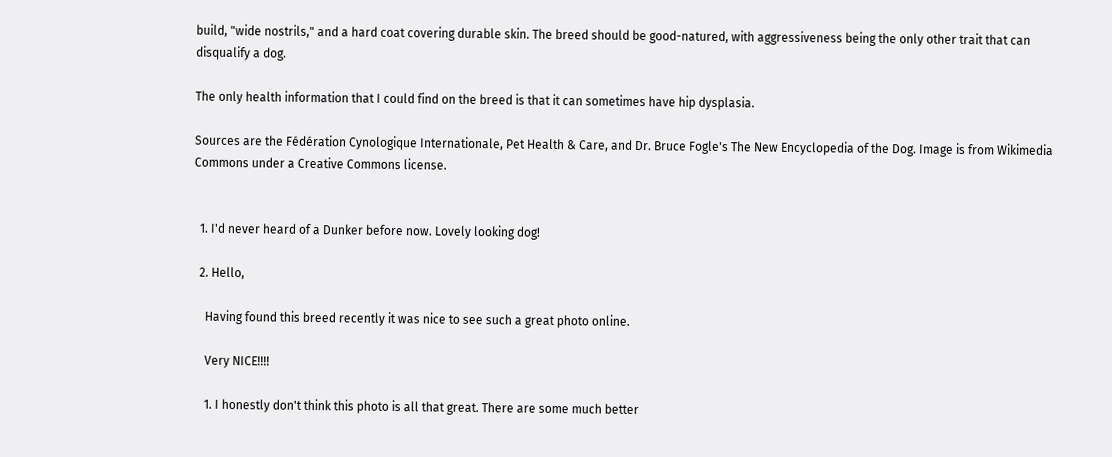build, "wide nostrils," and a hard coat covering durable skin. The breed should be good-natured, with aggressiveness being the only other trait that can disqualify a dog.

The only health information that I could find on the breed is that it can sometimes have hip dysplasia.

Sources are the Fédération Cynologique Internationale, Pet Health & Care, and Dr. Bruce Fogle's The New Encyclopedia of the Dog. Image is from Wikimedia Commons under a Creative Commons license.


  1. I'd never heard of a Dunker before now. Lovely looking dog!

  2. Hello,

    Having found this breed recently it was nice to see such a great photo online.

    Very NICE!!!!

    1. I honestly don't think this photo is all that great. There are some much better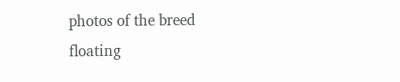photos of the breed floating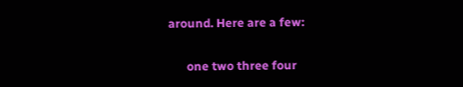around. Here are a few:

      one two three four